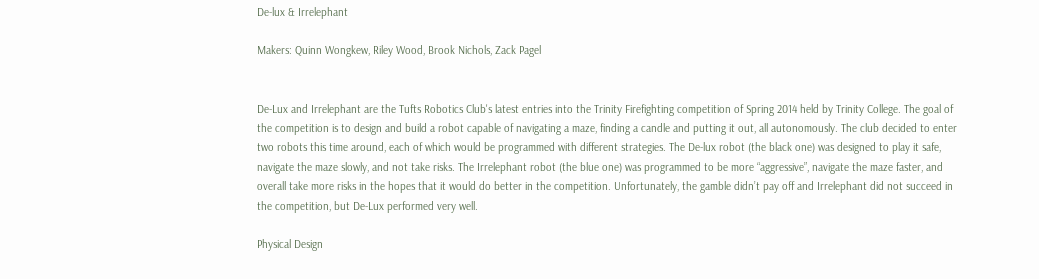De-lux & Irrelephant

Makers: Quinn Wongkew, Riley Wood, Brook Nichols, Zack Pagel


De-Lux and Irrelephant are the Tufts Robotics Club's latest entries into the Trinity Firefighting competition of Spring 2014 held by Trinity College. The goal of the competition is to design and build a robot capable of navigating a maze, finding a candle and putting it out, all autonomously. The club decided to enter two robots this time around, each of which would be programmed with different strategies. The De-lux robot (the black one) was designed to play it safe, navigate the maze slowly, and not take risks. The Irrelephant robot (the blue one) was programmed to be more “aggressive”, navigate the maze faster, and overall take more risks in the hopes that it would do better in the competition. Unfortunately, the gamble didn’t pay off and Irrelephant did not succeed in the competition, but De-Lux performed very well.

Physical Design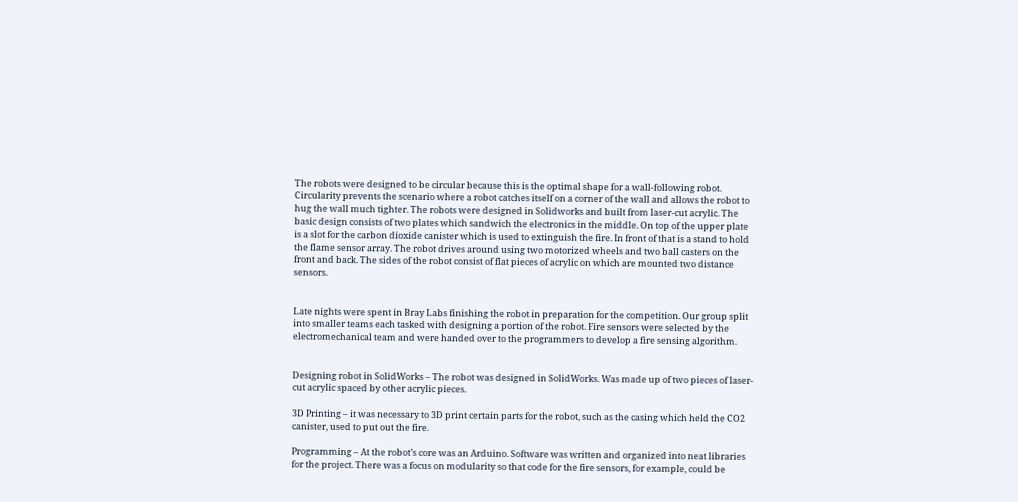The robots were designed to be circular because this is the optimal shape for a wall-following robot. Circularity prevents the scenario where a robot catches itself on a corner of the wall and allows the robot to hug the wall much tighter. The robots were designed in Solidworks and built from laser-cut acrylic. The basic design consists of two plates which sandwich the electronics in the middle. On top of the upper plate is a slot for the carbon dioxide canister which is used to extinguish the fire. In front of that is a stand to hold the flame sensor array. The robot drives around using two motorized wheels and two ball casters on the front and back. The sides of the robot consist of flat pieces of acrylic on which are mounted two distance sensors.


Late nights were spent in Bray Labs finishing the robot in preparation for the competition. Our group split into smaller teams each tasked with designing a portion of the robot. Fire sensors were selected by the electromechanical team and were handed over to the programmers to develop a fire sensing algorithm.


Designing robot in SolidWorks – The robot was designed in SolidWorks. Was made up of two pieces of laser-cut acrylic spaced by other acrylic pieces.

3D Printing – it was necessary to 3D print certain parts for the robot, such as the casing which held the CO2 canister, used to put out the fire.

Programming – At the robot’s core was an Arduino. Software was written and organized into neat libraries for the project. There was a focus on modularity so that code for the fire sensors, for example, could be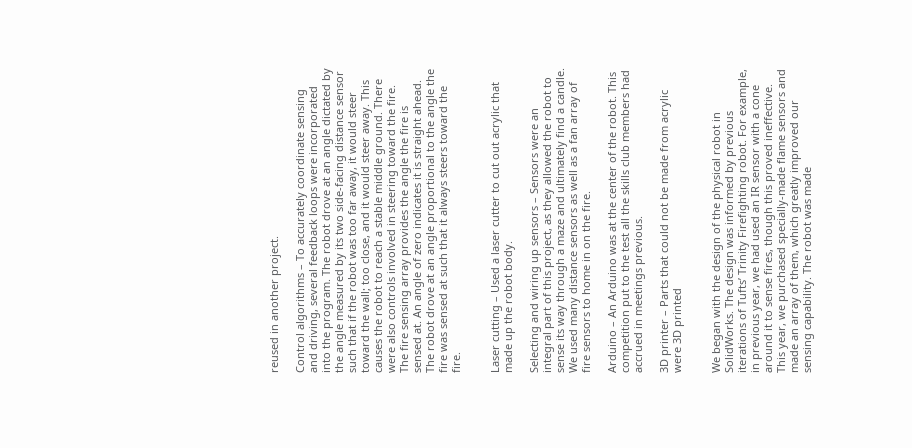reused in another project.

Control algorithms – To accurately coordinate sensing and driving, several feedback loops were incorporated into the program. The robot drove at an angle dictated by the angle measured by its two side-facing distance sensor such that if the robot was too far away, it would steer toward the wall; too close, and it would steer away. This causes the robot to reach a stable middle ground. There were also controls involved in steering toward the fire. The fire sensing array provides the angle the fire is sensed at. An angle of zero indicates it is straight ahead. The robot drove at an angle proportional to the angle the fire was sensed at such that it always steers toward the fire.


Laser cutting – Used a laser cutter to cut out acrylic that made up the robot body.

Selecting and wiring up sensors – Sensors were an integral part of this project, as they allowed the robot to sense its way through a maze and ultimately find a candle. We used many distance sensors as well as a fan array of fire sensors to home in on the fire.

Arduino – An Arduino was at the center of the robot. This competition put to the test all the skills club members had accrued in meetings previous.

3D printer – Parts that could not be made from acrylic were 3D printed


We began with the design of the physical robot in SolidWorks. The design was informed by previous iterations of Tufts’ Trinity Firefighting robot. For example, in previous year, we had used an IR sensor with a cone around it to sense fires, though this proved ineffective. This year, we purchased specially-made flame sensors and made an array of them, which greatly improved our sensing capability. The robot was made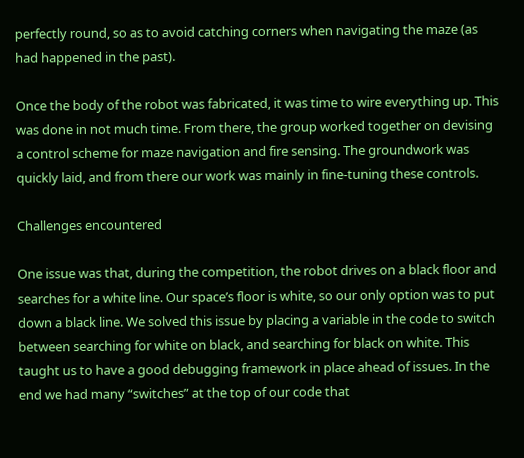perfectly round, so as to avoid catching corners when navigating the maze (as had happened in the past).

Once the body of the robot was fabricated, it was time to wire everything up. This was done in not much time. From there, the group worked together on devising a control scheme for maze navigation and fire sensing. The groundwork was quickly laid, and from there our work was mainly in fine-tuning these controls.

Challenges encountered

One issue was that, during the competition, the robot drives on a black floor and searches for a white line. Our space’s floor is white, so our only option was to put down a black line. We solved this issue by placing a variable in the code to switch between searching for white on black, and searching for black on white. This taught us to have a good debugging framework in place ahead of issues. In the end we had many “switches” at the top of our code that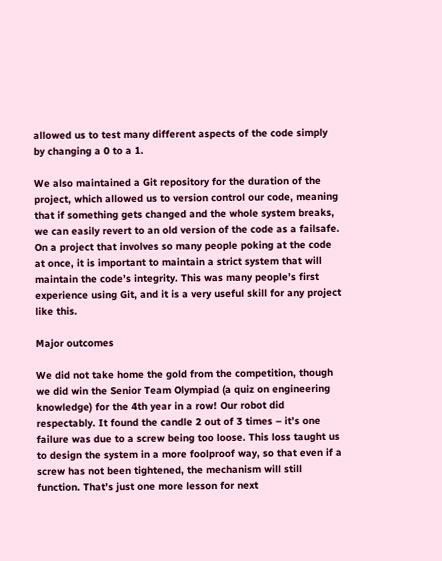allowed us to test many different aspects of the code simply by changing a 0 to a 1.

We also maintained a Git repository for the duration of the project, which allowed us to version control our code, meaning that if something gets changed and the whole system breaks, we can easily revert to an old version of the code as a failsafe. On a project that involves so many people poking at the code at once, it is important to maintain a strict system that will maintain the code’s integrity. This was many people’s first experience using Git, and it is a very useful skill for any project like this.

Major outcomes

We did not take home the gold from the competition, though we did win the Senior Team Olympiad (a quiz on engineering knowledge) for the 4th year in a row! Our robot did respectably. It found the candle 2 out of 3 times – it’s one failure was due to a screw being too loose. This loss taught us to design the system in a more foolproof way, so that even if a screw has not been tightened, the mechanism will still function. That’s just one more lesson for next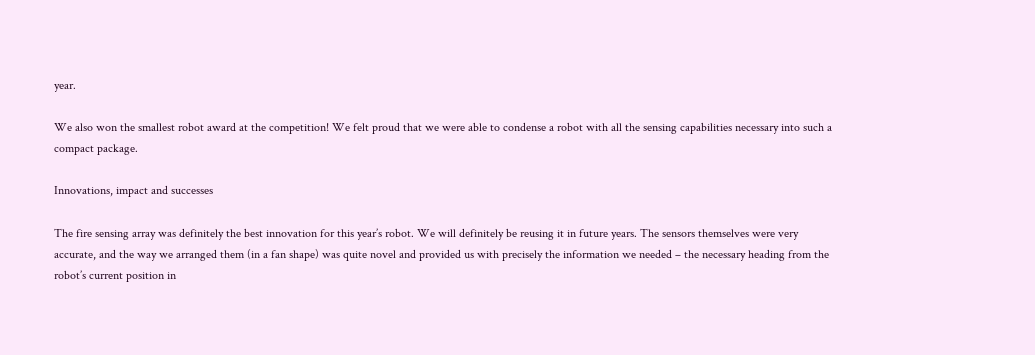year.

We also won the smallest robot award at the competition! We felt proud that we were able to condense a robot with all the sensing capabilities necessary into such a compact package.

Innovations, impact and successes

The fire sensing array was definitely the best innovation for this year’s robot. We will definitely be reusing it in future years. The sensors themselves were very accurate, and the way we arranged them (in a fan shape) was quite novel and provided us with precisely the information we needed – the necessary heading from the robot’s current position in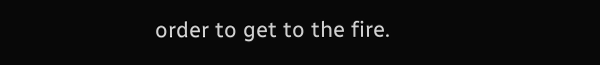order to get to the fire.